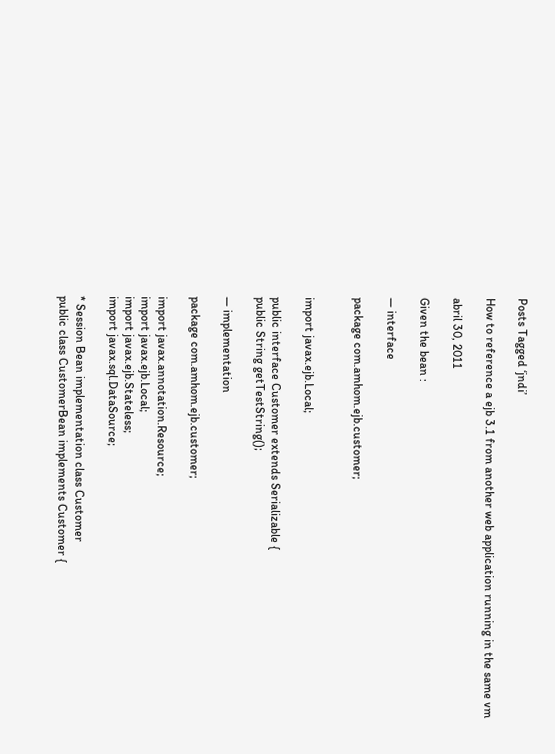Posts Tagged ‘jndi’

How to reference a ejb 3.1 from another web application running in the same vm

abril 30, 2011

Given the bean :

— interface

package com.amhom.ejb.customer;


import javax.ejb.Local;

public interface Customer extends Serializable {
public String getTestString();

— implementation

package com.amhom.ejb.customer;

import javax.annotation.Resource;
import javax.ejb.Local;
import javax.ejb.Stateless;
import javax.sql.DataSource;

* Session Bean implementation class Customer
public class CustomerBean implements Customer {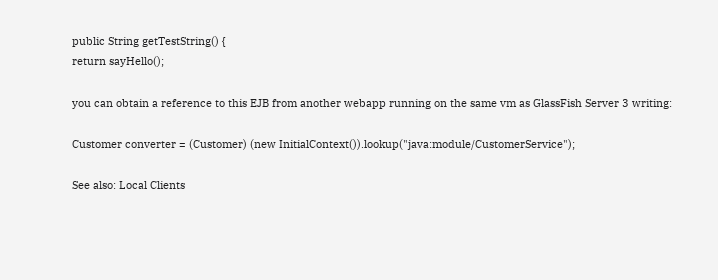public String getTestString() {
return sayHello();

you can obtain a reference to this EJB from another webapp running on the same vm as GlassFish Server 3 writing:

Customer converter = (Customer) (new InitialContext()).lookup("java:module/CustomerService");

See also: Local Clients